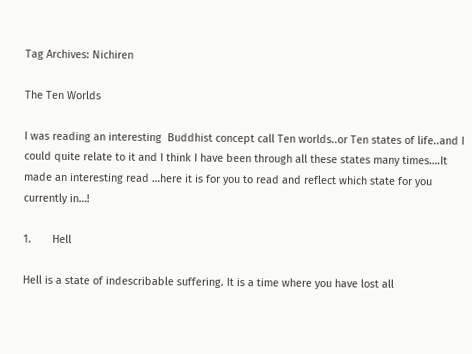Tag Archives: Nichiren

The Ten Worlds

I was reading an interesting  Buddhist concept call Ten worlds..or Ten states of life..and I could quite relate to it and I think I have been through all these states many times….It made an interesting read …here it is for you to read and reflect which state for you currently in…!

1.       Hell

Hell is a state of indescribable suffering. It is a time where you have lost all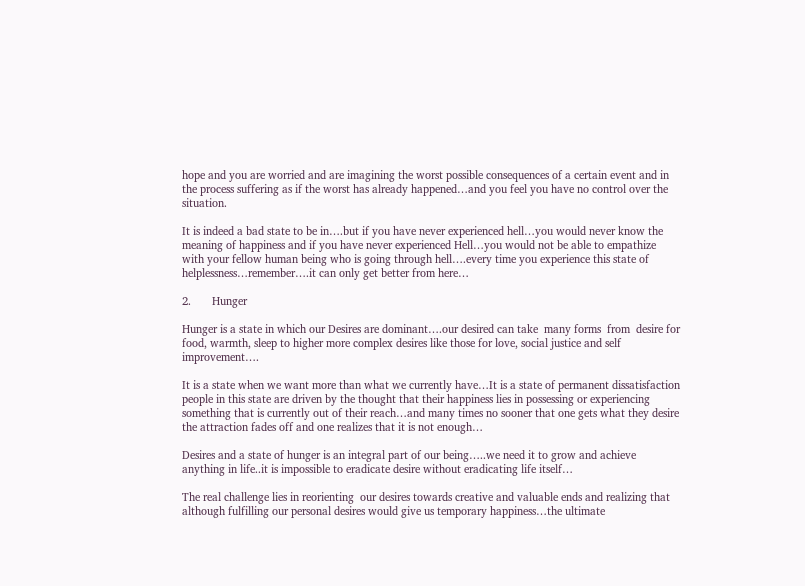hope and you are worried and are imagining the worst possible consequences of a certain event and in the process suffering as if the worst has already happened…and you feel you have no control over the situation.

It is indeed a bad state to be in….but if you have never experienced hell…you would never know the meaning of happiness and if you have never experienced Hell…you would not be able to empathize with your fellow human being who is going through hell….every time you experience this state of helplessness…remember….it can only get better from here…

2.       Hunger

Hunger is a state in which our Desires are dominant….our desired can take  many forms  from  desire for food, warmth, sleep to higher more complex desires like those for love, social justice and self improvement….

It is a state when we want more than what we currently have…It is a state of permanent dissatisfaction people in this state are driven by the thought that their happiness lies in possessing or experiencing something that is currently out of their reach…and many times no sooner that one gets what they desire the attraction fades off and one realizes that it is not enough…

Desires and a state of hunger is an integral part of our being…..we need it to grow and achieve anything in life..it is impossible to eradicate desire without eradicating life itself…

The real challenge lies in reorienting  our desires towards creative and valuable ends and realizing that although fulfilling our personal desires would give us temporary happiness…the ultimate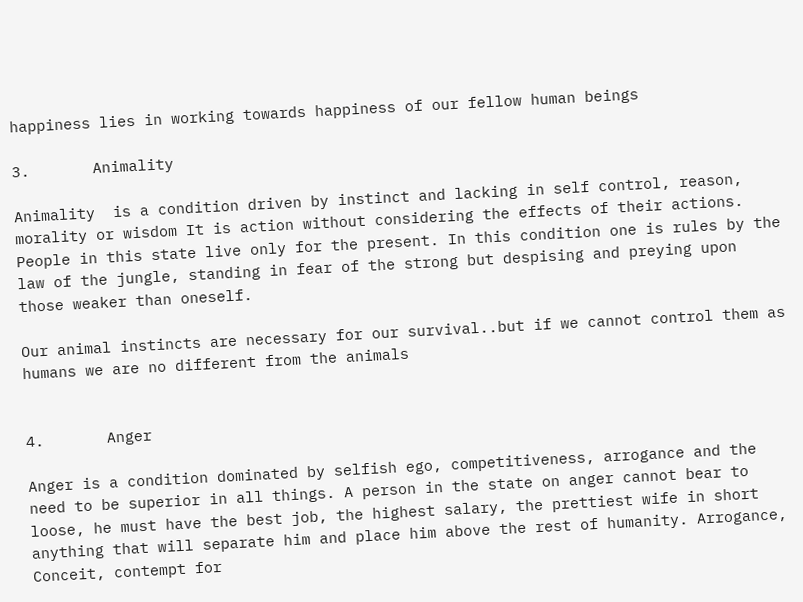happiness lies in working towards happiness of our fellow human beings

3.       Animality

Animality  is a condition driven by instinct and lacking in self control, reason, morality or wisdom It is action without considering the effects of their actions. People in this state live only for the present. In this condition one is rules by the law of the jungle, standing in fear of the strong but despising and preying upon those weaker than oneself.

Our animal instincts are necessary for our survival..but if we cannot control them as humans we are no different from the animals


4.       Anger

Anger is a condition dominated by selfish ego, competitiveness, arrogance and the need to be superior in all things. A person in the state on anger cannot bear to loose, he must have the best job, the highest salary, the prettiest wife in short anything that will separate him and place him above the rest of humanity. Arrogance, Conceit, contempt for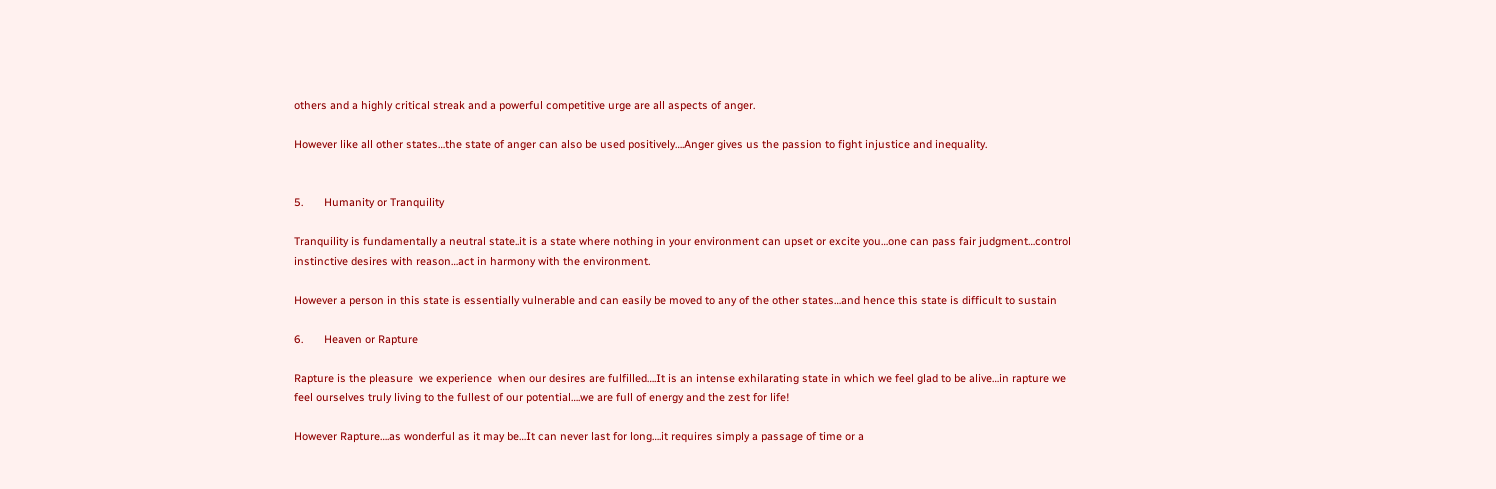others and a highly critical streak and a powerful competitive urge are all aspects of anger.

However like all other states…the state of anger can also be used positively….Anger gives us the passion to fight injustice and inequality.


5.       Humanity or Tranquility

Tranquility is fundamentally a neutral state..it is a state where nothing in your environment can upset or excite you…one can pass fair judgment…control instinctive desires with reason…act in harmony with the environment.

However a person in this state is essentially vulnerable and can easily be moved to any of the other states…and hence this state is difficult to sustain

6.       Heaven or Rapture

Rapture is the pleasure  we experience  when our desires are fulfilled….It is an intense exhilarating state in which we feel glad to be alive…in rapture we feel ourselves truly living to the fullest of our potential….we are full of energy and the zest for life!

However Rapture….as wonderful as it may be…It can never last for long….it requires simply a passage of time or a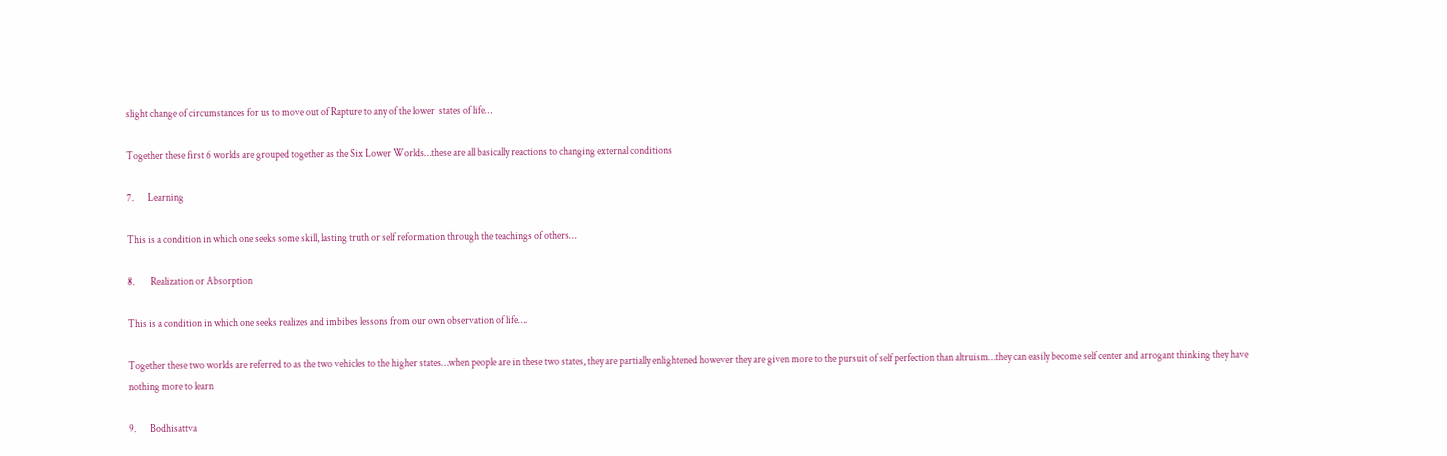slight change of circumstances for us to move out of Rapture to any of the lower  states of life…

Together these first 6 worlds are grouped together as the Six Lower Worlds…these are all basically reactions to changing external conditions

7.       Learning

This is a condition in which one seeks some skill, lasting truth or self reformation through the teachings of others…

8.        Realization or Absorption

This is a condition in which one seeks realizes and imbibes lessons from our own observation of life….

Together these two worlds are referred to as the two vehicles to the higher states…when people are in these two states, they are partially enlightened however they are given more to the pursuit of self perfection than altruism…they can easily become self center and arrogant thinking they have nothing more to learn

9.       Bodhisattva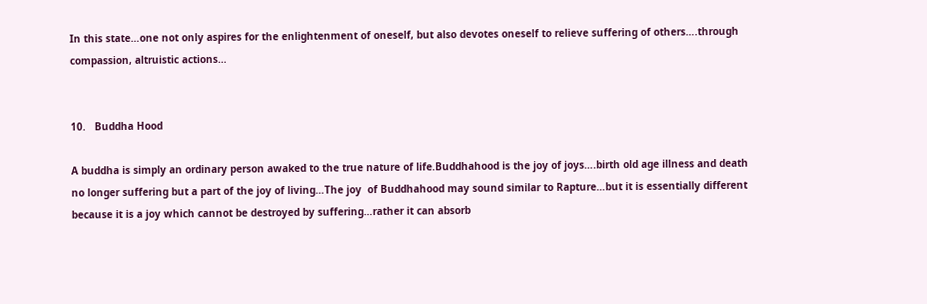In this state…one not only aspires for the enlightenment of oneself, but also devotes oneself to relieve suffering of others….through compassion, altruistic actions…


10.   Buddha Hood

A buddha is simply an ordinary person awaked to the true nature of life.Buddhahood is the joy of joys….birth old age illness and death no longer suffering but a part of the joy of living…The joy  of Buddhahood may sound similar to Rapture…but it is essentially different because it is a joy which cannot be destroyed by suffering…rather it can absorb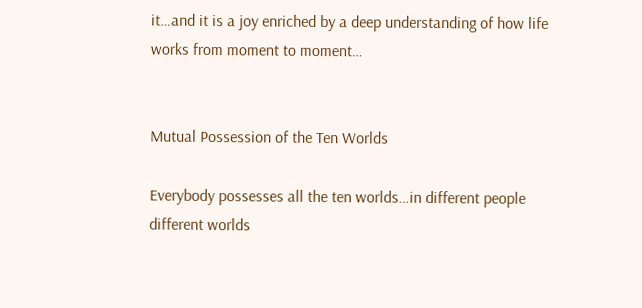it…and it is a joy enriched by a deep understanding of how life works from moment to moment…


Mutual Possession of the Ten Worlds

Everybody possesses all the ten worlds…in different people different worlds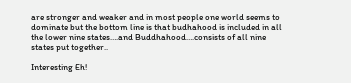are stronger and weaker and in most people one world seems to dominate but the bottom line is that budhahood is included in all the lower nine states….and Buddhahood….consists of all nine states put together..

Interesting Eh!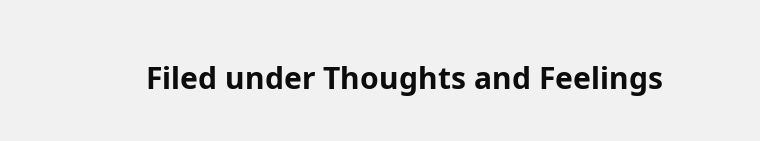Filed under Thoughts and Feelings